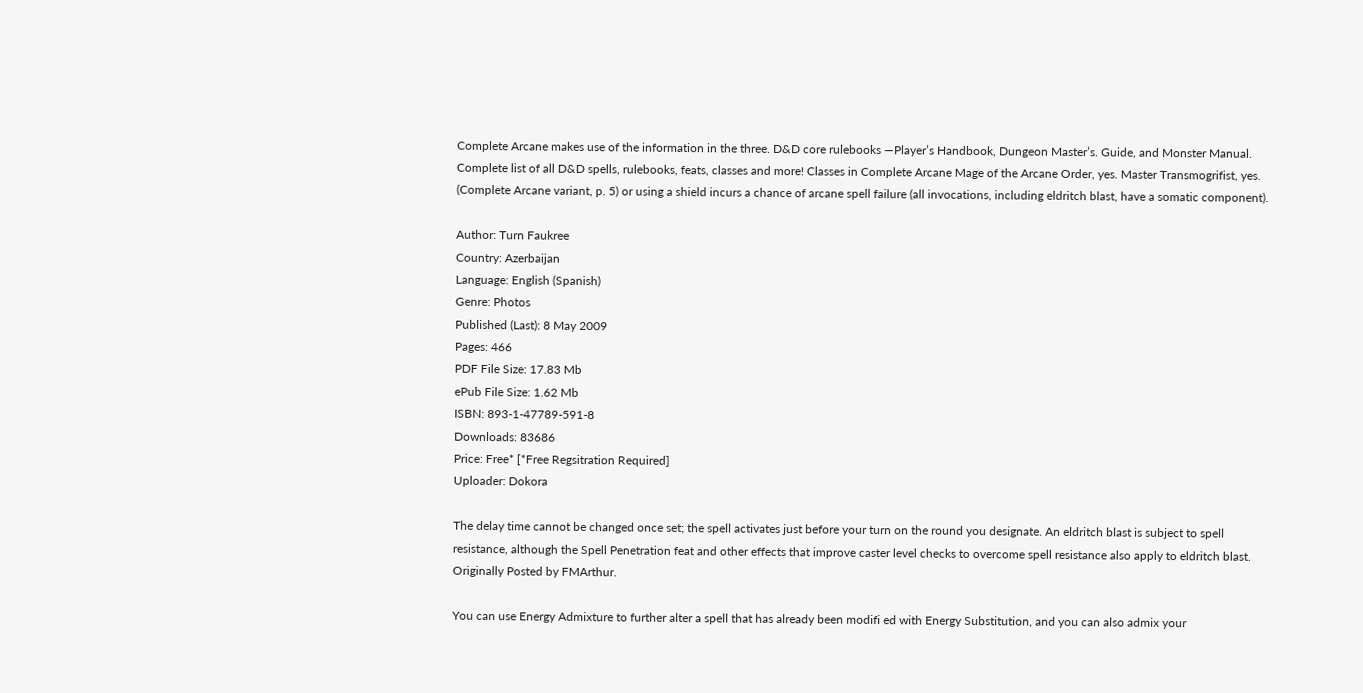Complete Arcane makes use of the information in the three. D&D core rulebooks —Player’s Handbook, Dungeon Master’s. Guide, and Monster Manual. Complete list of all D&D spells, rulebooks, feats, classes and more! Classes in Complete Arcane Mage of the Arcane Order, yes. Master Transmogrifist, yes. (Complete Arcane variant, p. 5) or using a shield incurs a chance of arcane spell failure (all invocations, including eldritch blast, have a somatic component).

Author: Turn Faukree
Country: Azerbaijan
Language: English (Spanish)
Genre: Photos
Published (Last): 8 May 2009
Pages: 466
PDF File Size: 17.83 Mb
ePub File Size: 1.62 Mb
ISBN: 893-1-47789-591-8
Downloads: 83686
Price: Free* [*Free Regsitration Required]
Uploader: Dokora

The delay time cannot be changed once set; the spell activates just before your turn on the round you designate. An eldritch blast is subject to spell resistance, although the Spell Penetration feat and other effects that improve caster level checks to overcome spell resistance also apply to eldritch blast. Originally Posted by FMArthur.

You can use Energy Admixture to further alter a spell that has already been modifi ed with Energy Substitution, and you can also admix your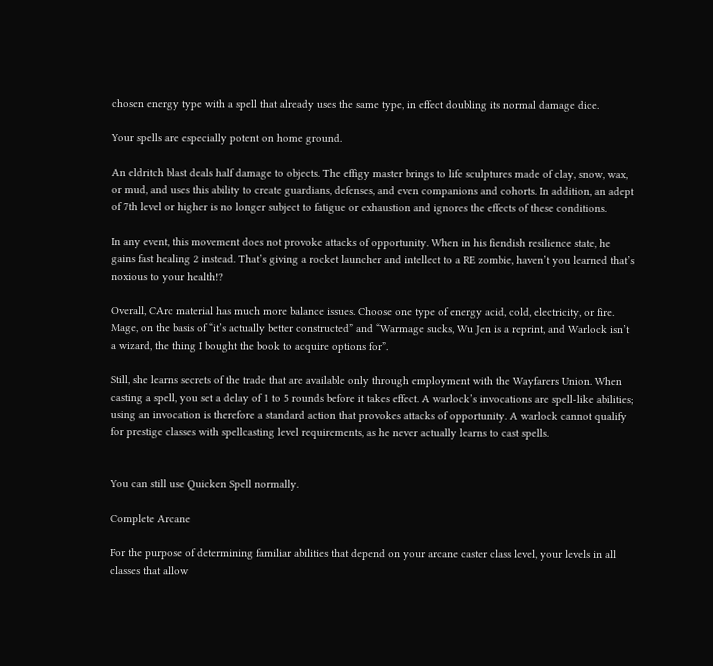chosen energy type with a spell that already uses the same type, in effect doubling its normal damage dice.

Your spells are especially potent on home ground.

An eldritch blast deals half damage to objects. The effigy master brings to life sculptures made of clay, snow, wax, or mud, and uses this ability to create guardians, defenses, and even companions and cohorts. In addition, an adept of 7th level or higher is no longer subject to fatigue or exhaustion and ignores the effects of these conditions.

In any event, this movement does not provoke attacks of opportunity. When in his fiendish resilience state, he gains fast healing 2 instead. That’s giving a rocket launcher and intellect to a RE zombie, haven’t you learned that’s noxious to your health!?

Overall, CArc material has much more balance issues. Choose one type of energy acid, cold, electricity, or fire. Mage, on the basis of “it’s actually better constructed” and “Warmage sucks, Wu Jen is a reprint, and Warlock isn’t a wizard, the thing I bought the book to acquire options for”.

Still, she learns secrets of the trade that are available only through employment with the Wayfarers Union. When casting a spell, you set a delay of 1 to 5 rounds before it takes effect. A warlock’s invocations are spell-like abilities; using an invocation is therefore a standard action that provokes attacks of opportunity. A warlock cannot qualify for prestige classes with spellcasting level requirements, as he never actually learns to cast spells.


You can still use Quicken Spell normally.

Complete Arcane

For the purpose of determining familiar abilities that depend on your arcane caster class level, your levels in all classes that allow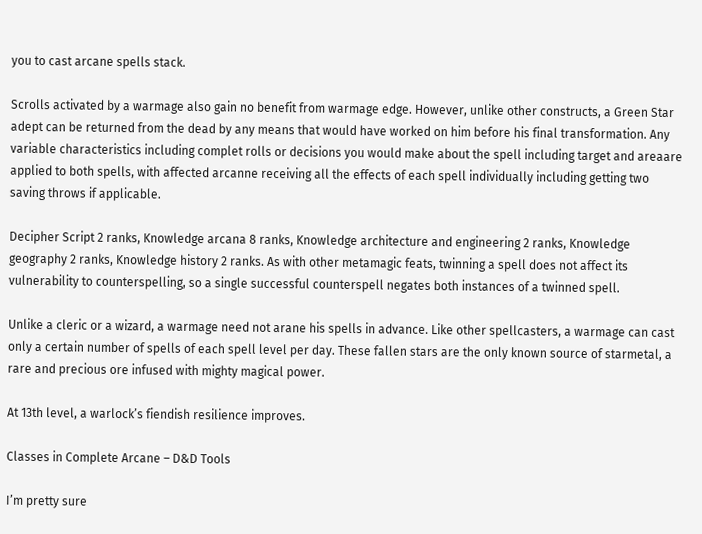you to cast arcane spells stack.

Scrolls activated by a warmage also gain no benefit from warmage edge. However, unlike other constructs, a Green Star adept can be returned from the dead by any means that would have worked on him before his final transformation. Any variable characteristics including complet rolls or decisions you would make about the spell including target and areaare applied to both spells, with affected arcanne receiving all the effects of each spell individually including getting two saving throws if applicable.

Decipher Script 2 ranks, Knowledge arcana 8 ranks, Knowledge architecture and engineering 2 ranks, Knowledge geography 2 ranks, Knowledge history 2 ranks. As with other metamagic feats, twinning a spell does not affect its vulnerability to counterspelling, so a single successful counterspell negates both instances of a twinned spell.

Unlike a cleric or a wizard, a warmage need not arane his spells in advance. Like other spellcasters, a warmage can cast only a certain number of spells of each spell level per day. These fallen stars are the only known source of starmetal, a rare and precious ore infused with mighty magical power.

At 13th level, a warlock’s fiendish resilience improves.

Classes in Complete Arcane – D&D Tools

I’m pretty sure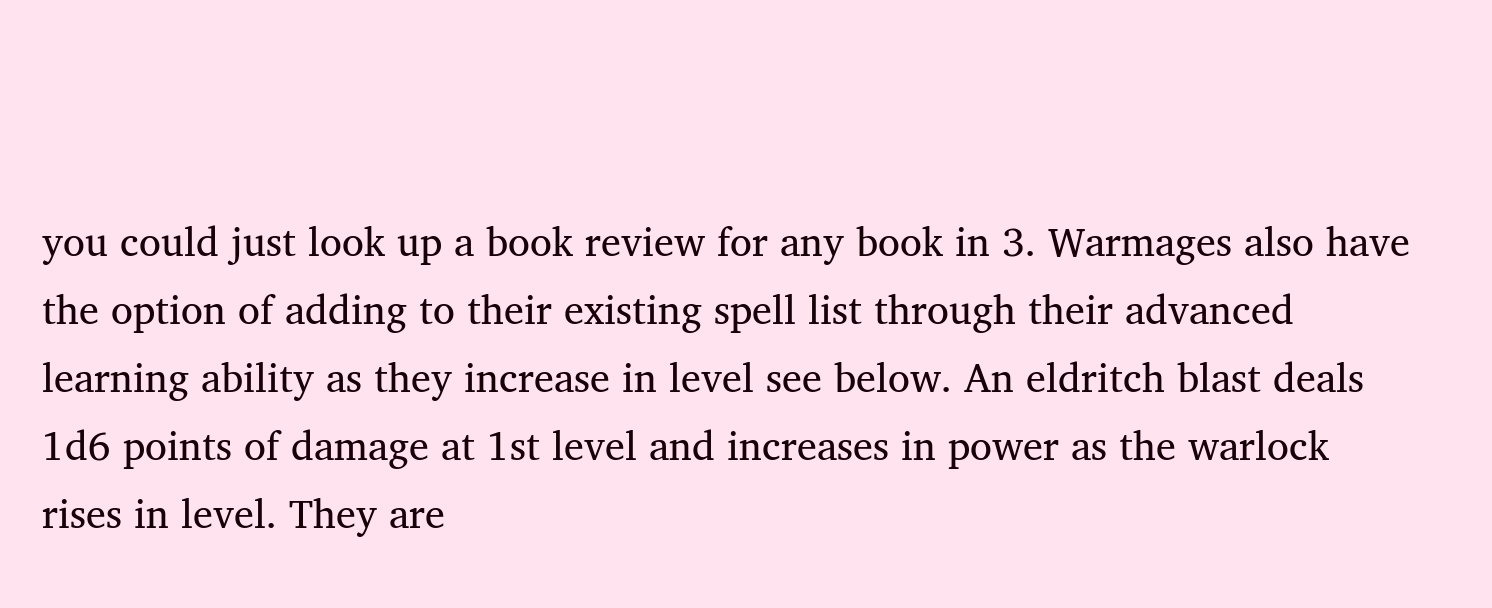you could just look up a book review for any book in 3. Warmages also have the option of adding to their existing spell list through their advanced learning ability as they increase in level see below. An eldritch blast deals 1d6 points of damage at 1st level and increases in power as the warlock rises in level. They are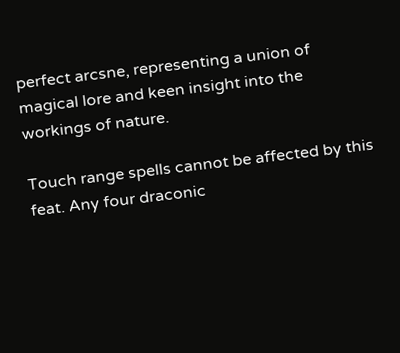perfect arcsne, representing a union of magical lore and keen insight into the workings of nature.

Touch range spells cannot be affected by this feat. Any four draconic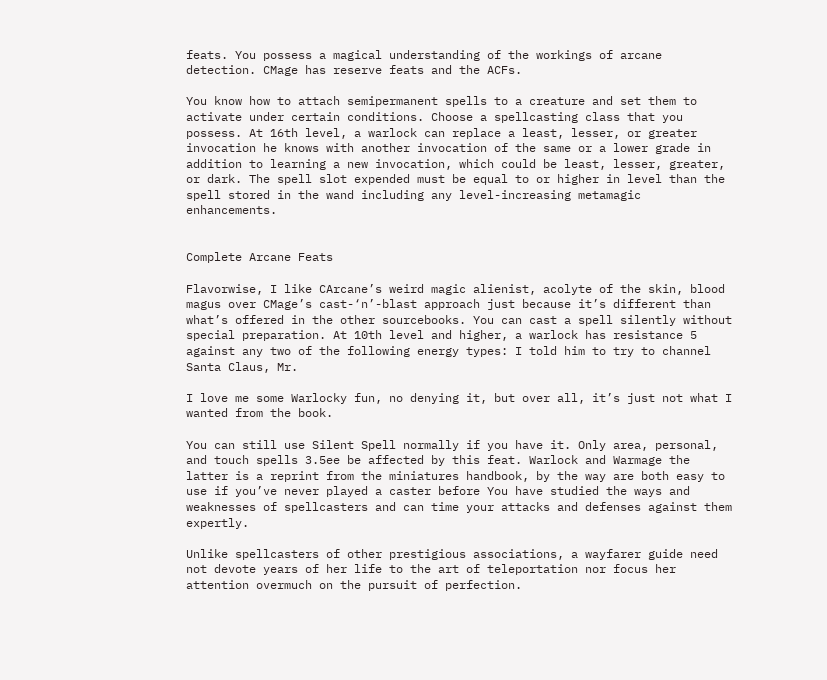feats. You possess a magical understanding of the workings of arcane detection. CMage has reserve feats and the ACFs.

You know how to attach semipermanent spells to a creature and set them to activate under certain conditions. Choose a spellcasting class that you possess. At 16th level, a warlock can replace a least, lesser, or greater invocation he knows with another invocation of the same or a lower grade in addition to learning a new invocation, which could be least, lesser, greater, or dark. The spell slot expended must be equal to or higher in level than the spell stored in the wand including any level-increasing metamagic enhancements.


Complete Arcane Feats

Flavorwise, I like CArcane’s weird magic alienist, acolyte of the skin, blood magus over CMage’s cast-‘n’-blast approach just because it’s different than what’s offered in the other sourcebooks. You can cast a spell silently without special preparation. At 10th level and higher, a warlock has resistance 5 against any two of the following energy types: I told him to try to channel Santa Claus, Mr.

I love me some Warlocky fun, no denying it, but over all, it’s just not what I wanted from the book.

You can still use Silent Spell normally if you have it. Only area, personal, and touch spells 3.5ee be affected by this feat. Warlock and Warmage the latter is a reprint from the miniatures handbook, by the way are both easy to use if you’ve never played a caster before You have studied the ways and weaknesses of spellcasters and can time your attacks and defenses against them expertly.

Unlike spellcasters of other prestigious associations, a wayfarer guide need not devote years of her life to the art of teleportation nor focus her attention overmuch on the pursuit of perfection.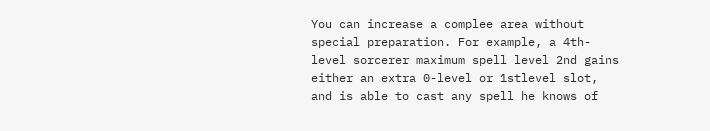You can increase a complee area without special preparation. For example, a 4th-level sorcerer maximum spell level 2nd gains either an extra 0-level or 1stlevel slot, and is able to cast any spell he knows of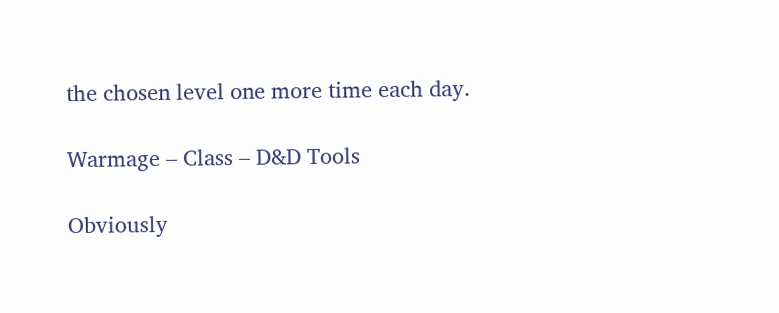the chosen level one more time each day.

Warmage – Class – D&D Tools

Obviously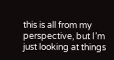this is all from my perspective, but I’m just looking at things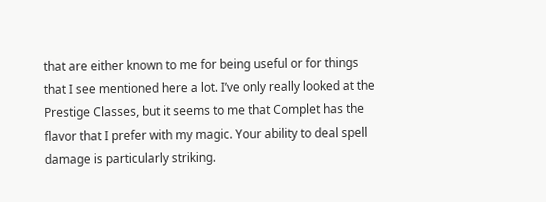that are either known to me for being useful or for things that I see mentioned here a lot. I’ve only really looked at the Prestige Classes, but it seems to me that Complet has the flavor that I prefer with my magic. Your ability to deal spell damage is particularly striking.